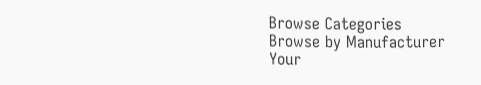Browse Categories
Browse by Manufacturer
Your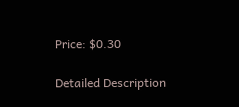Price: $0.30

Detailed Description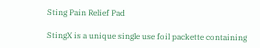Sting Pain Relief Pad

StingX is a unique single use foil packette containing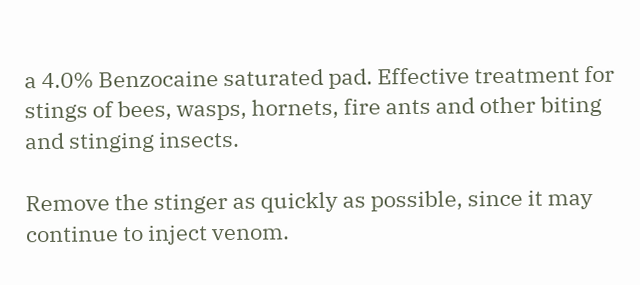a 4.0% Benzocaine saturated pad. Effective treatment for stings of bees, wasps, hornets, fire ants and other biting and stinging insects.

Remove the stinger as quickly as possible, since it may continue to inject venom.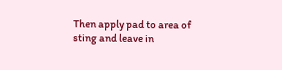Then apply pad to area of sting and leave in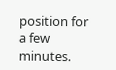position for a few minutes.